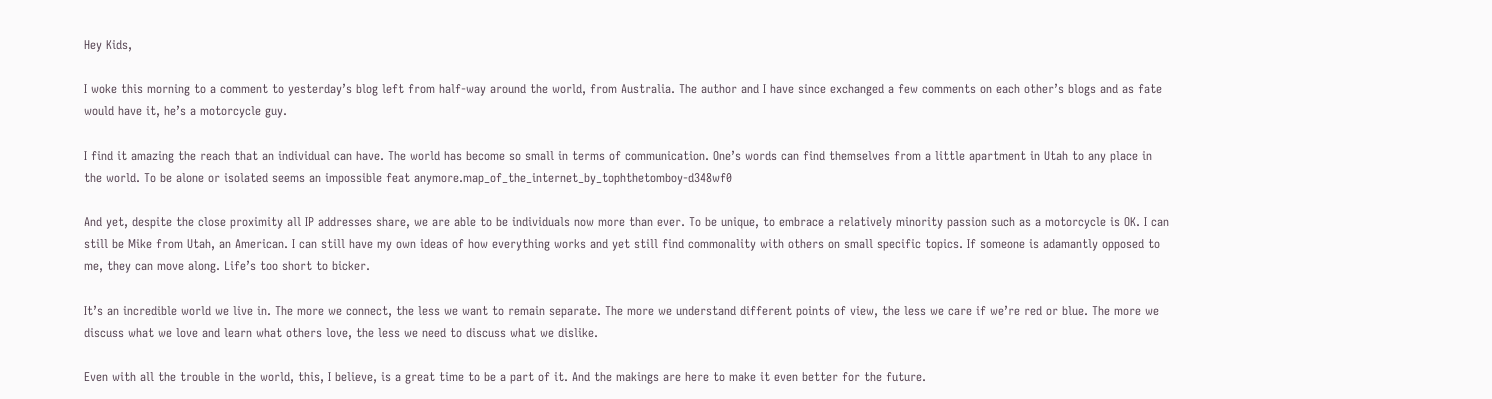Hey Kids,

I woke this morning to a comment to yesterday’s blog left from half-way around the world, from Australia. The author and I have since exchanged a few comments on each other’s blogs and as fate would have it, he’s a motorcycle guy.

I find it amazing the reach that an individual can have. The world has become so small in terms of communication. One’s words can find themselves from a little apartment in Utah to any place in the world. To be alone or isolated seems an impossible feat anymore.map_of_the_internet_by_tophthetomboy-d348wf0

And yet, despite the close proximity all IP addresses share, we are able to be individuals now more than ever. To be unique, to embrace a relatively minority passion such as a motorcycle is OK. I can still be Mike from Utah, an American. I can still have my own ideas of how everything works and yet still find commonality with others on small specific topics. If someone is adamantly opposed to me, they can move along. Life’s too short to bicker.

It’s an incredible world we live in. The more we connect, the less we want to remain separate. The more we understand different points of view, the less we care if we’re red or blue. The more we discuss what we love and learn what others love, the less we need to discuss what we dislike.

Even with all the trouble in the world, this, I believe, is a great time to be a part of it. And the makings are here to make it even better for the future.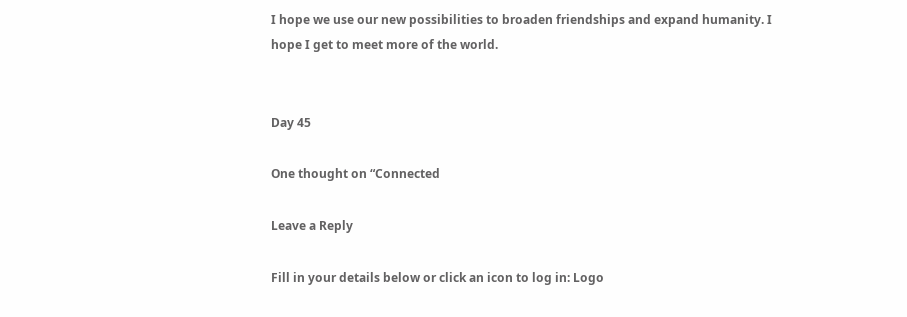I hope we use our new possibilities to broaden friendships and expand humanity. I hope I get to meet more of the world.


Day 45

One thought on “Connected

Leave a Reply

Fill in your details below or click an icon to log in: Logo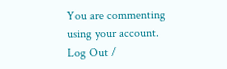You are commenting using your account. Log Out /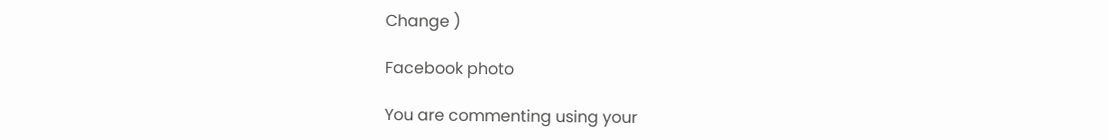Change )

Facebook photo

You are commenting using your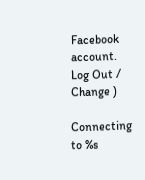Facebook account. Log Out /  Change )

Connecting to %s